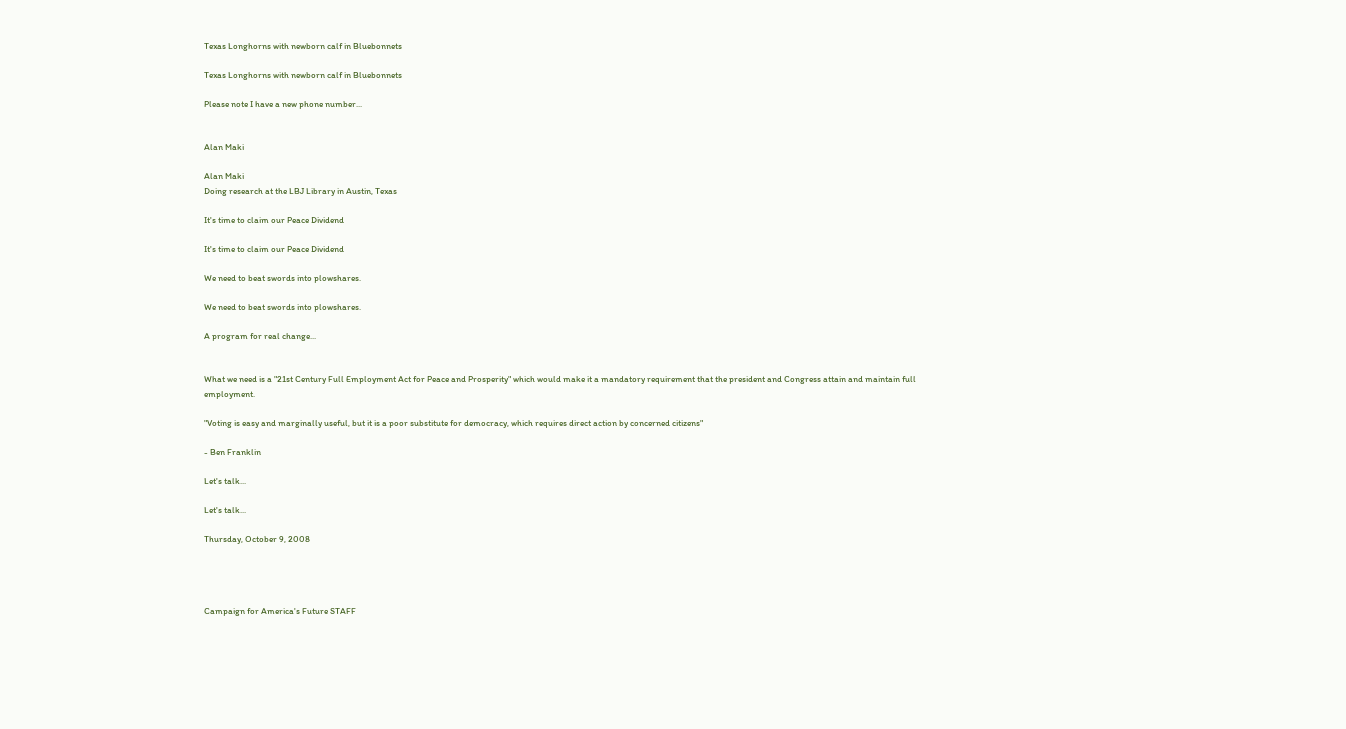Texas Longhorns with newborn calf in Bluebonnets

Texas Longhorns with newborn calf in Bluebonnets

Please note I have a new phone number...


Alan Maki

Alan Maki
Doing research at the LBJ Library in Austin, Texas

It's time to claim our Peace Dividend

It's time to claim our Peace Dividend

We need to beat swords into plowshares.

We need to beat swords into plowshares.

A program for real change...


What we need is a "21st Century Full Employment Act for Peace and Prosperity" which would make it a mandatory requirement that the president and Congress attain and maintain full employment.

"Voting is easy and marginally useful, but it is a poor substitute for democracy, which requires direct action by concerned citizens"

- Ben Franklin

Let's talk...

Let's talk...

Thursday, October 9, 2008




Campaign for America's Future STAFF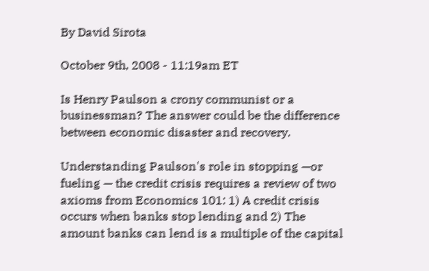By David Sirota

October 9th, 2008 - 11:19am ET

Is Henry Paulson a crony communist or a businessman? The answer could be the difference between economic disaster and recovery.

Understanding Paulson's role in stopping —or fueling — the credit crisis requires a review of two axioms from Economics 101: 1) A credit crisis occurs when banks stop lending and 2) The amount banks can lend is a multiple of the capital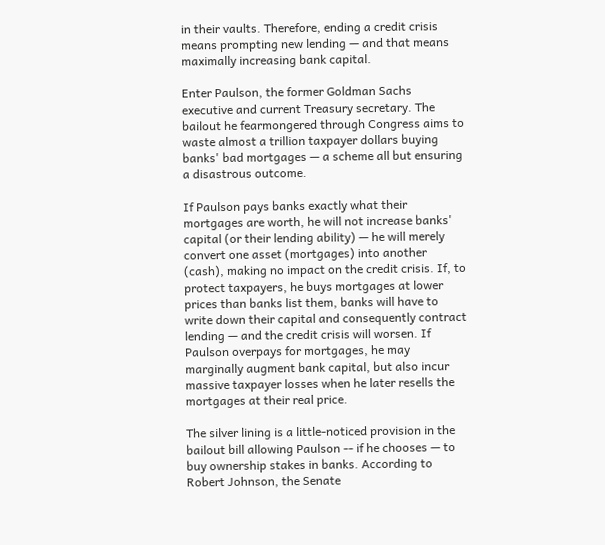in their vaults. Therefore, ending a credit crisis means prompting new lending — and that means maximally increasing bank capital.

Enter Paulson, the former Goldman Sachs executive and current Treasury secretary. The bailout he fearmongered through Congress aims to waste almost a trillion taxpayer dollars buying banks' bad mortgages — a scheme all but ensuring a disastrous outcome.

If Paulson pays banks exactly what their mortgages are worth, he will not increase banks' capital (or their lending ability) — he will merely convert one asset (mortgages) into another (cash), making no impact on the credit crisis. If, to protect taxpayers, he buys mortgages at lower prices than banks list them, banks will have to write down their capital and consequently contract lending — and the credit crisis will worsen. If Paulson overpays for mortgages, he may marginally augment bank capital, but also incur massive taxpayer losses when he later resells the mortgages at their real price.

The silver lining is a little-noticed provision in the bailout bill allowing Paulson -- if he chooses — to buy ownership stakes in banks. According to Robert Johnson, the Senate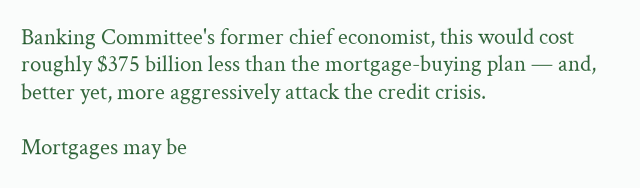Banking Committee's former chief economist, this would cost roughly $375 billion less than the mortgage-buying plan — and, better yet, more aggressively attack the credit crisis.

Mortgages may be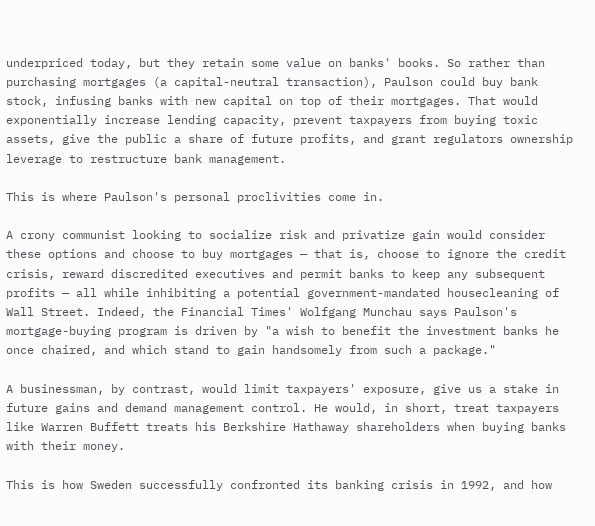underpriced today, but they retain some value on banks' books. So rather than purchasing mortgages (a capital-neutral transaction), Paulson could buy bank stock, infusing banks with new capital on top of their mortgages. That would exponentially increase lending capacity, prevent taxpayers from buying toxic assets, give the public a share of future profits, and grant regulators ownership leverage to restructure bank management.

This is where Paulson's personal proclivities come in.

A crony communist looking to socialize risk and privatize gain would consider these options and choose to buy mortgages — that is, choose to ignore the credit crisis, reward discredited executives and permit banks to keep any subsequent profits — all while inhibiting a potential government-mandated housecleaning of Wall Street. Indeed, the Financial Times' Wolfgang Munchau says Paulson's mortgage-buying program is driven by "a wish to benefit the investment banks he once chaired, and which stand to gain handsomely from such a package."

A businessman, by contrast, would limit taxpayers' exposure, give us a stake in future gains and demand management control. He would, in short, treat taxpayers like Warren Buffett treats his Berkshire Hathaway shareholders when buying banks with their money.

This is how Sweden successfully confronted its banking crisis in 1992, and how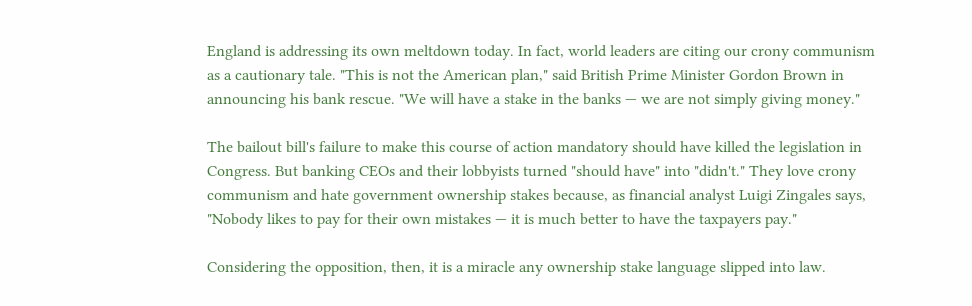England is addressing its own meltdown today. In fact, world leaders are citing our crony communism as a cautionary tale. "This is not the American plan," said British Prime Minister Gordon Brown in announcing his bank rescue. "We will have a stake in the banks — we are not simply giving money."

The bailout bill's failure to make this course of action mandatory should have killed the legislation in Congress. But banking CEOs and their lobbyists turned "should have" into "didn't." They love crony communism and hate government ownership stakes because, as financial analyst Luigi Zingales says, "Nobody likes to pay for their own mistakes — it is much better to have the taxpayers pay."

Considering the opposition, then, it is a miracle any ownership stake language slipped into law.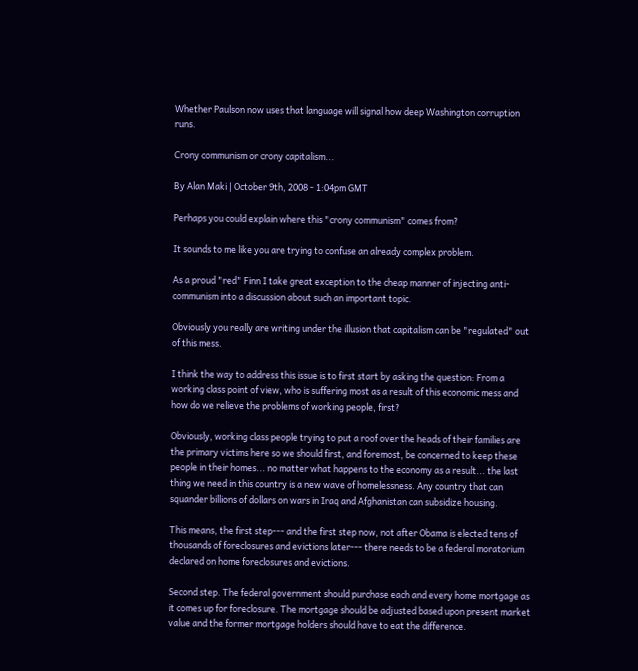Whether Paulson now uses that language will signal how deep Washington corruption runs.

Crony communism or crony capitalism...

By Alan Maki | October 9th, 2008 - 1:04pm GMT

Perhaps you could explain where this "crony communism" comes from?

It sounds to me like you are trying to confuse an already complex problem.

As a proud "red" Finn I take great exception to the cheap manner of injecting anti-communism into a discussion about such an important topic.

Obviously you really are writing under the illusion that capitalism can be "regulated" out of this mess.

I think the way to address this issue is to first start by asking the question: From a working class point of view, who is suffering most as a result of this economic mess and how do we relieve the problems of working people, first?

Obviously, working class people trying to put a roof over the heads of their families are the primary victims here so we should first, and foremost, be concerned to keep these people in their homes... no matter what happens to the economy as a result... the last thing we need in this country is a new wave of homelessness. Any country that can squander billions of dollars on wars in Iraq and Afghanistan can subsidize housing.

This means, the first step--- and the first step now, not after Obama is elected tens of thousands of foreclosures and evictions later--- there needs to be a federal moratorium declared on home foreclosures and evictions.

Second step. The federal government should purchase each and every home mortgage as it comes up for foreclosure. The mortgage should be adjusted based upon present market value and the former mortgage holders should have to eat the difference.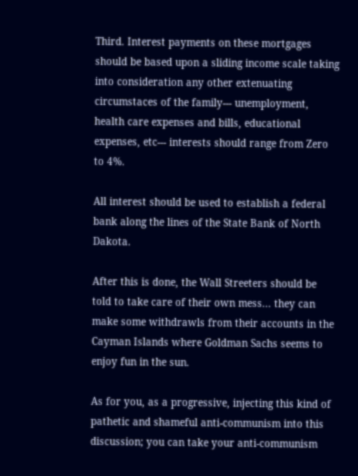Third. Interest payments on these mortgages should be based upon a sliding income scale taking into consideration any other extenuating circumstaces of the family--- unemployment, health care expenses and bills, educational expenses, etc--- interests should range from Zero to 4%.

All interest should be used to establish a federal bank along the lines of the State Bank of North Dakota.

After this is done, the Wall Streeters should be told to take care of their own mess... they can make some withdrawls from their accounts in the Cayman Islands where Goldman Sachs seems to enjoy fun in the sun.

As for you, as a progressive, injecting this kind of pathetic and shameful anti-communism into this discussion; you can take your anti-communism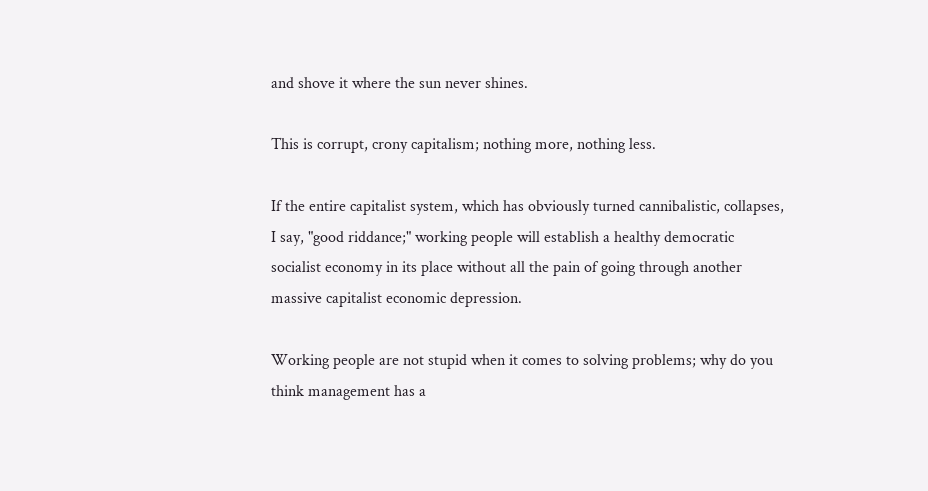and shove it where the sun never shines.

This is corrupt, crony capitalism; nothing more, nothing less.

If the entire capitalist system, which has obviously turned cannibalistic, collapses, I say, "good riddance;" working people will establish a healthy democratic socialist economy in its place without all the pain of going through another massive capitalist economic depression.

Working people are not stupid when it comes to solving problems; why do you think management has a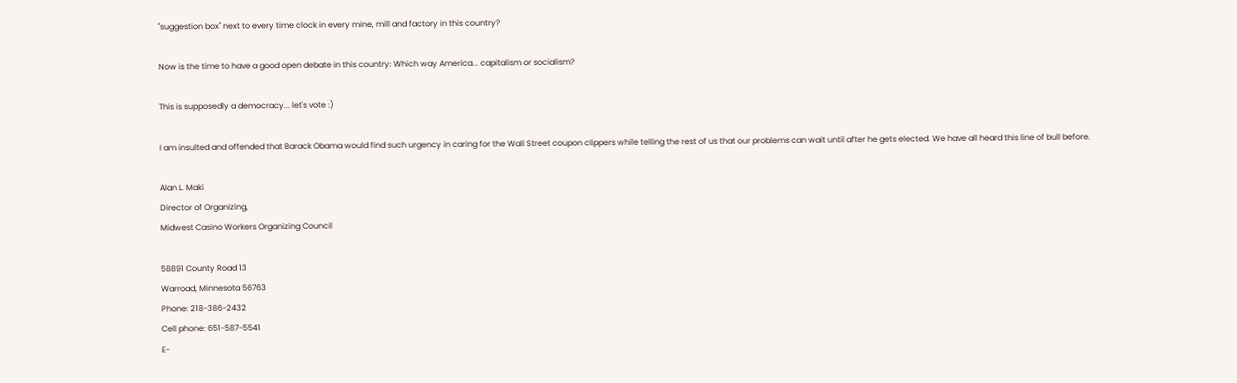"suggestion box" next to every time clock in every mine, mill and factory in this country?

Now is the time to have a good open debate in this country: Which way America... capitalism or socialism?

This is supposedly a democracy... let's vote :)

I am insulted and offended that Barack Obama would find such urgency in caring for the Wall Street coupon clippers while telling the rest of us that our problems can wait until after he gets elected. We have all heard this line of bull before.

Alan L. Maki
Director of Organizing,
Midwest Casino Workers Organizing Council

58891 County Road 13
Warroad, Minnesota 56763
Phone: 218-386-2432
Cell phone: 651-587-5541
E-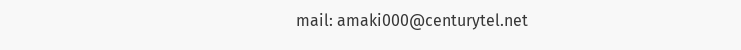mail: amaki000@centurytel.net